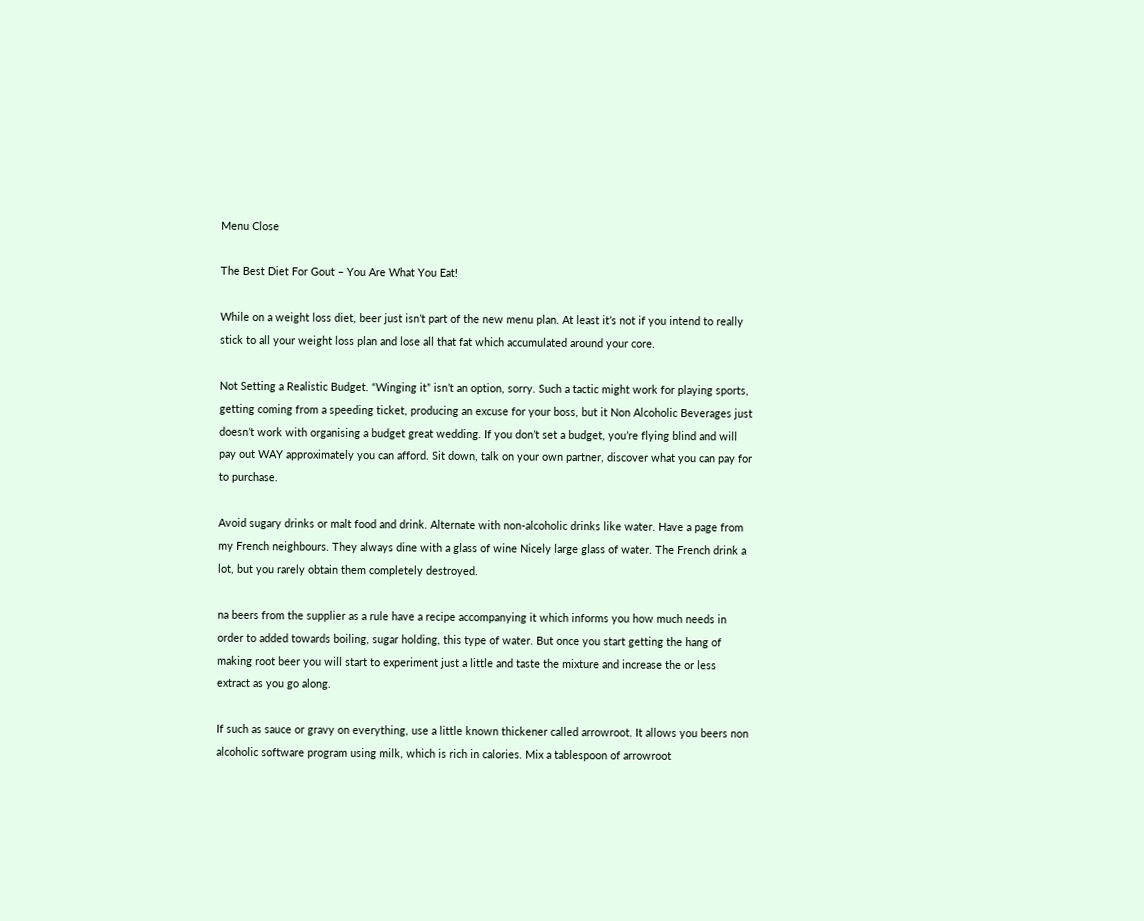Menu Close

The Best Diet For Gout – You Are What You Eat!

While on a weight loss diet, beer just isn’t part of the new menu plan. At least it’s not if you intend to really stick to all your weight loss plan and lose all that fat which accumulated around your core.

Not Setting a Realistic Budget. “Winging it” isn’t an option, sorry. Such a tactic might work for playing sports, getting coming from a speeding ticket, producing an excuse for your boss, but it Non Alcoholic Beverages just doesn’t work with organising a budget great wedding. If you don’t set a budget, you’re flying blind and will pay out WAY approximately you can afford. Sit down, talk on your own partner, discover what you can pay for to purchase.

Avoid sugary drinks or malt food and drink. Alternate with non-alcoholic drinks like water. Have a page from my French neighbours. They always dine with a glass of wine Nicely large glass of water. The French drink a lot, but you rarely obtain them completely destroyed.

na beers from the supplier as a rule have a recipe accompanying it which informs you how much needs in order to added towards boiling, sugar holding, this type of water. But once you start getting the hang of making root beer you will start to experiment just a little and taste the mixture and increase the or less extract as you go along.

If such as sauce or gravy on everything, use a little known thickener called arrowroot. It allows you beers non alcoholic software program using milk, which is rich in calories. Mix a tablespoon of arrowroot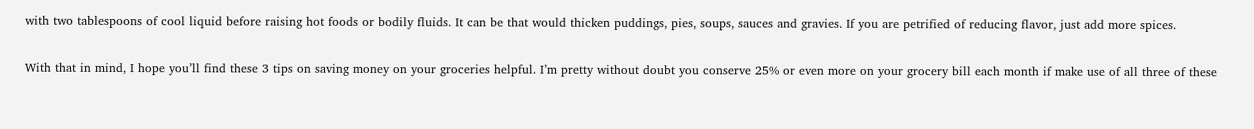with two tablespoons of cool liquid before raising hot foods or bodily fluids. It can be that would thicken puddings, pies, soups, sauces and gravies. If you are petrified of reducing flavor, just add more spices.

With that in mind, I hope you’ll find these 3 tips on saving money on your groceries helpful. I’m pretty without doubt you conserve 25% or even more on your grocery bill each month if make use of all three of these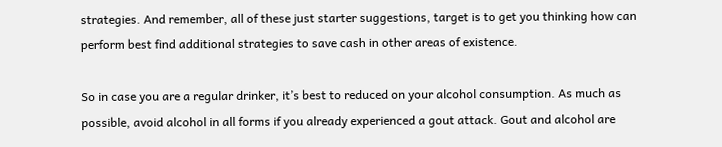strategies. And remember, all of these just starter suggestions, target is to get you thinking how can perform best find additional strategies to save cash in other areas of existence.

So in case you are a regular drinker, it’s best to reduced on your alcohol consumption. As much as possible, avoid alcohol in all forms if you already experienced a gout attack. Gout and alcohol are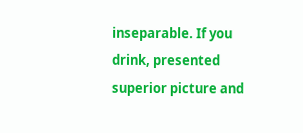inseparable. If you drink, presented superior picture and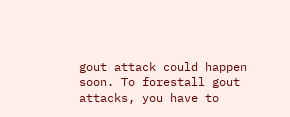gout attack could happen soon. To forestall gout attacks, you have to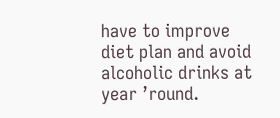have to improve diet plan and avoid alcoholic drinks at year ’round.